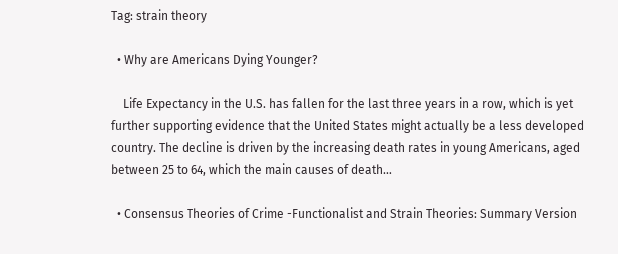Tag: strain theory

  • Why are Americans Dying Younger?

    Life Expectancy in the U.S. has fallen for the last three years in a row, which is yet further supporting evidence that the United States might actually be a less developed country. The decline is driven by the increasing death rates in young Americans, aged between 25 to 64, which the main causes of death…

  • Consensus Theories of Crime -Functionalist and Strain Theories: Summary Version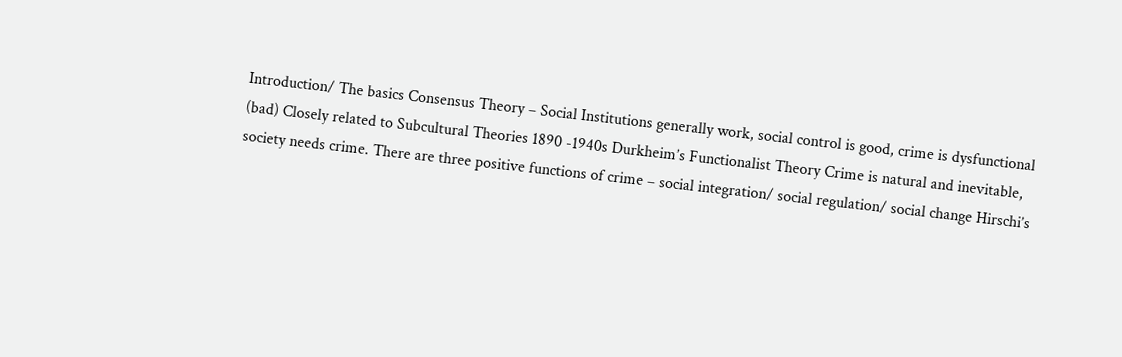Introduction/ The basics Consensus Theory – Social Institutions generally work, social control is good, crime is dysfunctional (bad) Closely related to Subcultural Theories 1890 -1940s Durkheim’s Functionalist Theory Crime is natural and inevitable, society needs crime. There are three positive functions of crime – social integration/ social regulation/ social change Hirschi’s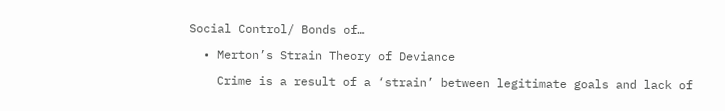Social Control/ Bonds of…

  • Merton’s Strain Theory of Deviance

    Crime is a result of a ‘strain’ between legitimate goals and lack of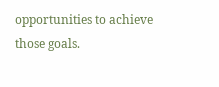opportunities to achieve those goals.